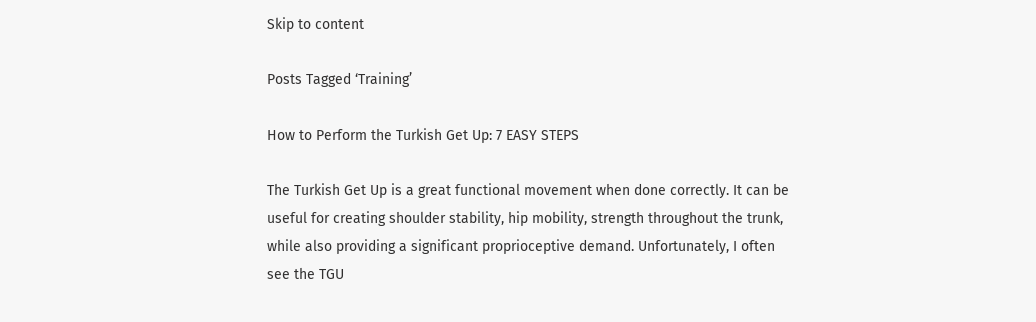Skip to content

Posts Tagged ‘Training’

How to Perform the Turkish Get Up: 7 EASY STEPS

The Turkish Get Up is a great functional movement when done correctly. It can be useful for creating shoulder stability, hip mobility, strength throughout the trunk, while also providing a significant proprioceptive demand. Unfortunately, I often see the TGU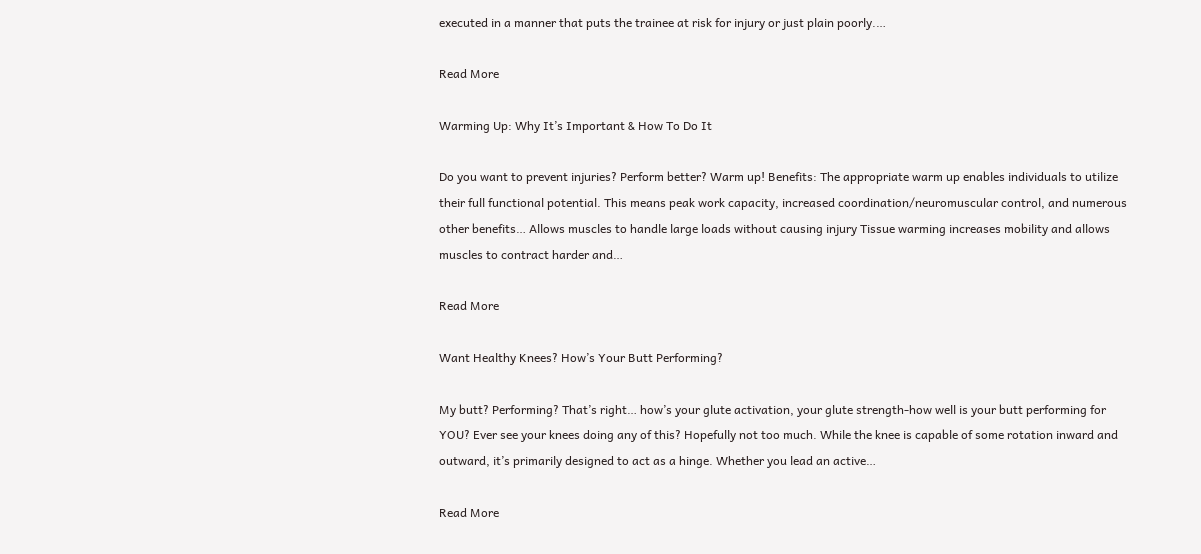executed in a manner that puts the trainee at risk for injury or just plain poorly.…

Read More

Warming Up: Why It’s Important & How To Do It

Do you want to prevent injuries? Perform better? Warm up! Benefits: The appropriate warm up enables individuals to utilize their full functional potential. This means peak work capacity, increased coordination/neuromuscular control, and numerous other benefits… Allows muscles to handle large loads without causing injury Tissue warming increases mobility and allows muscles to contract harder and…

Read More

Want Healthy Knees? How’s Your Butt Performing?

My butt? Performing? That’s right… how’s your glute activation, your glute strength-how well is your butt performing for YOU? Ever see your knees doing any of this? Hopefully not too much. While the knee is capable of some rotation inward and outward, it’s primarily designed to act as a hinge. Whether you lead an active…

Read More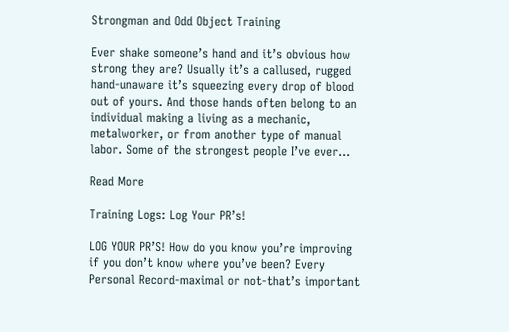Strongman and Odd Object Training

Ever shake someone’s hand and it’s obvious how strong they are? Usually it’s a callused, rugged hand-unaware it’s squeezing every drop of blood out of yours. And those hands often belong to an individual making a living as a mechanic, metalworker, or from another type of manual labor. Some of the strongest people I’ve ever…

Read More

Training Logs: Log Your PR’s!

LOG YOUR PR’S! How do you know you’re improving if you don’t know where you’ve been? Every Personal Record-maximal or not-that’s important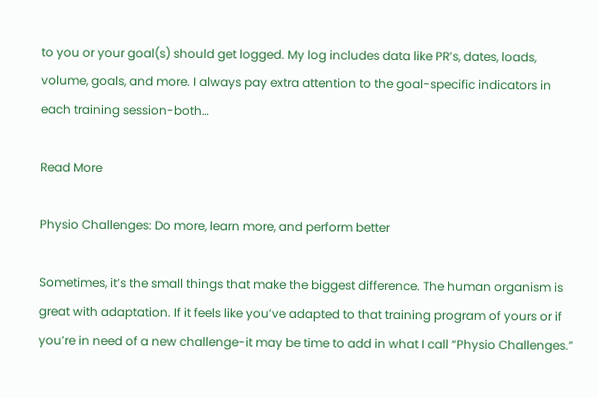to you or your goal(s) should get logged. My log includes data like PR’s, dates, loads, volume, goals, and more. I always pay extra attention to the goal-specific indicators in each training session-both…

Read More

Physio Challenges: Do more, learn more, and perform better

Sometimes, it’s the small things that make the biggest difference. The human organism is great with adaptation. If it feels like you’ve adapted to that training program of yours or if you’re in need of a new challenge-it may be time to add in what I call “Physio Challenges.”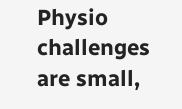Physio challenges are small,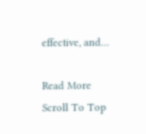effective, and…

Read More
Scroll To Top